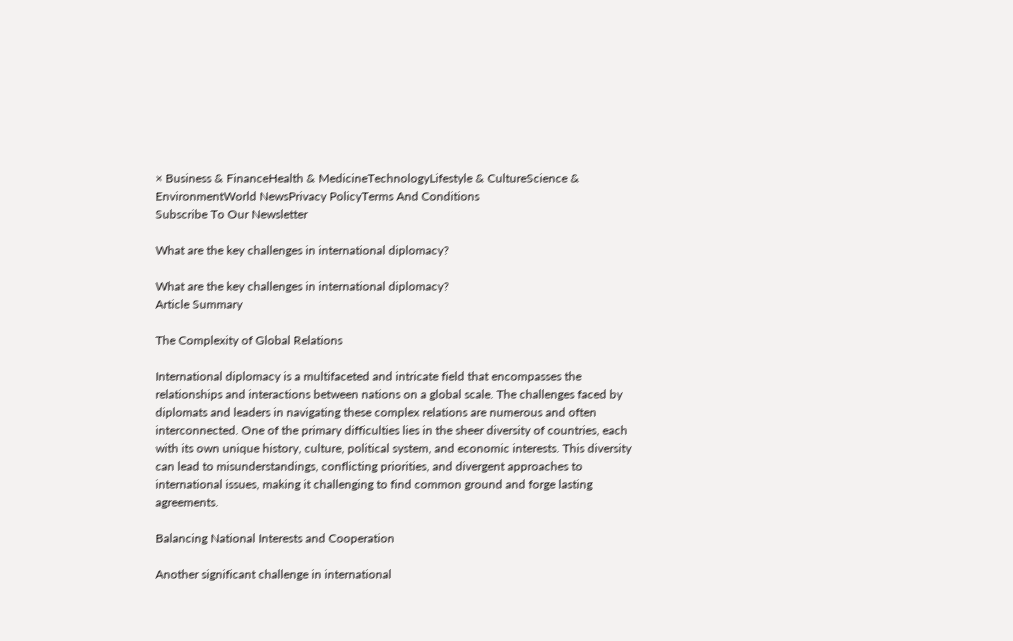× Business & FinanceHealth & MedicineTechnologyLifestyle & CultureScience & EnvironmentWorld NewsPrivacy PolicyTerms And Conditions
Subscribe To Our Newsletter

What are the key challenges in international diplomacy?

What are the key challenges in international diplomacy?
Article Summary

The Complexity of Global Relations

International diplomacy is a multifaceted and intricate field that encompasses the relationships and interactions between nations on a global scale. The challenges faced by diplomats and leaders in navigating these complex relations are numerous and often interconnected. One of the primary difficulties lies in the sheer diversity of countries, each with its own unique history, culture, political system, and economic interests. This diversity can lead to misunderstandings, conflicting priorities, and divergent approaches to international issues, making it challenging to find common ground and forge lasting agreements.

Balancing National Interests and Cooperation

Another significant challenge in international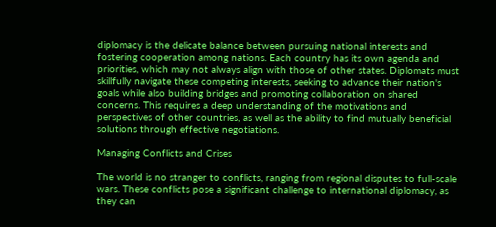diplomacy is the delicate balance between pursuing national interests and fostering cooperation among nations. Each country has its own agenda and priorities, which may not always align with those of other states. Diplomats must skillfully navigate these competing interests, seeking to advance their nation's goals while also building bridges and promoting collaboration on shared concerns. This requires a deep understanding of the motivations and perspectives of other countries, as well as the ability to find mutually beneficial solutions through effective negotiations.

Managing Conflicts and Crises

The world is no stranger to conflicts, ranging from regional disputes to full-scale wars. These conflicts pose a significant challenge to international diplomacy, as they can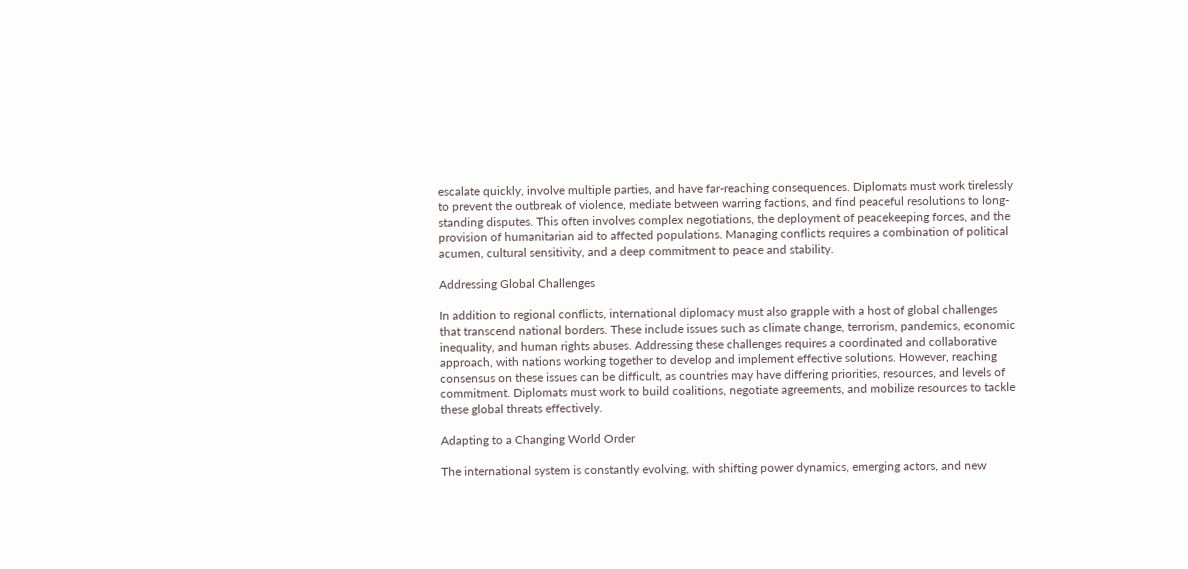escalate quickly, involve multiple parties, and have far-reaching consequences. Diplomats must work tirelessly to prevent the outbreak of violence, mediate between warring factions, and find peaceful resolutions to long-standing disputes. This often involves complex negotiations, the deployment of peacekeeping forces, and the provision of humanitarian aid to affected populations. Managing conflicts requires a combination of political acumen, cultural sensitivity, and a deep commitment to peace and stability.

Addressing Global Challenges

In addition to regional conflicts, international diplomacy must also grapple with a host of global challenges that transcend national borders. These include issues such as climate change, terrorism, pandemics, economic inequality, and human rights abuses. Addressing these challenges requires a coordinated and collaborative approach, with nations working together to develop and implement effective solutions. However, reaching consensus on these issues can be difficult, as countries may have differing priorities, resources, and levels of commitment. Diplomats must work to build coalitions, negotiate agreements, and mobilize resources to tackle these global threats effectively.

Adapting to a Changing World Order

The international system is constantly evolving, with shifting power dynamics, emerging actors, and new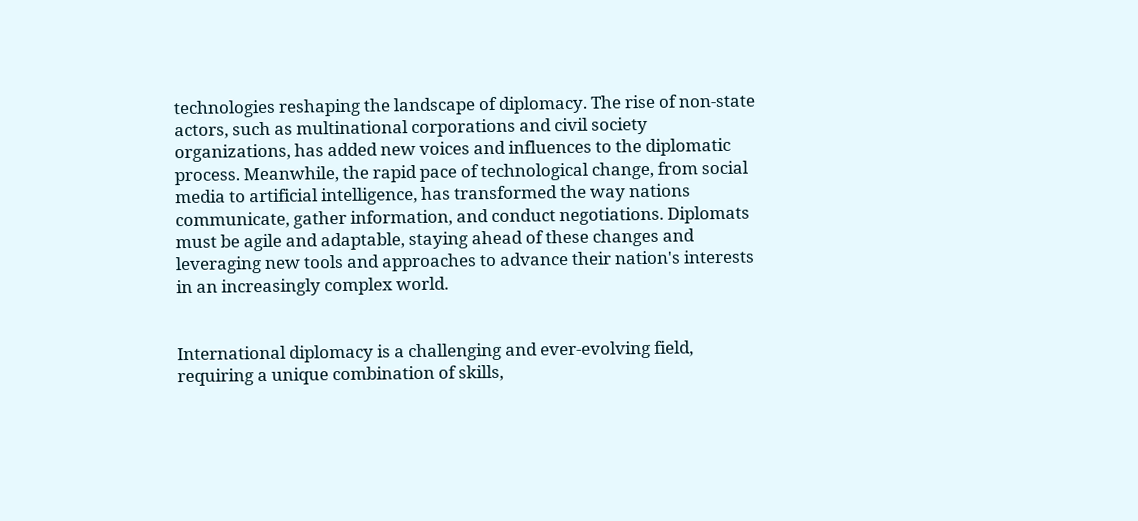technologies reshaping the landscape of diplomacy. The rise of non-state actors, such as multinational corporations and civil society organizations, has added new voices and influences to the diplomatic process. Meanwhile, the rapid pace of technological change, from social media to artificial intelligence, has transformed the way nations communicate, gather information, and conduct negotiations. Diplomats must be agile and adaptable, staying ahead of these changes and leveraging new tools and approaches to advance their nation's interests in an increasingly complex world.


International diplomacy is a challenging and ever-evolving field, requiring a unique combination of skills,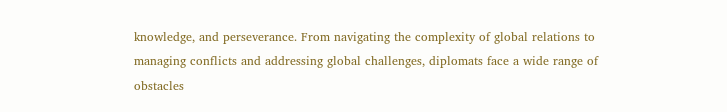knowledge, and perseverance. From navigating the complexity of global relations to managing conflicts and addressing global challenges, diplomats face a wide range of obstacles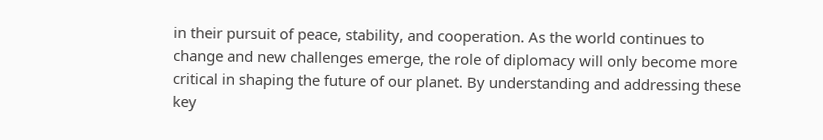in their pursuit of peace, stability, and cooperation. As the world continues to change and new challenges emerge, the role of diplomacy will only become more critical in shaping the future of our planet. By understanding and addressing these key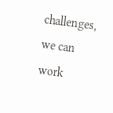challenges, we can work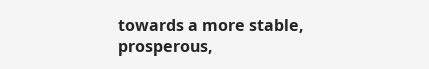towards a more stable, prosperous,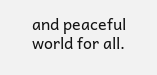and peaceful world for all.